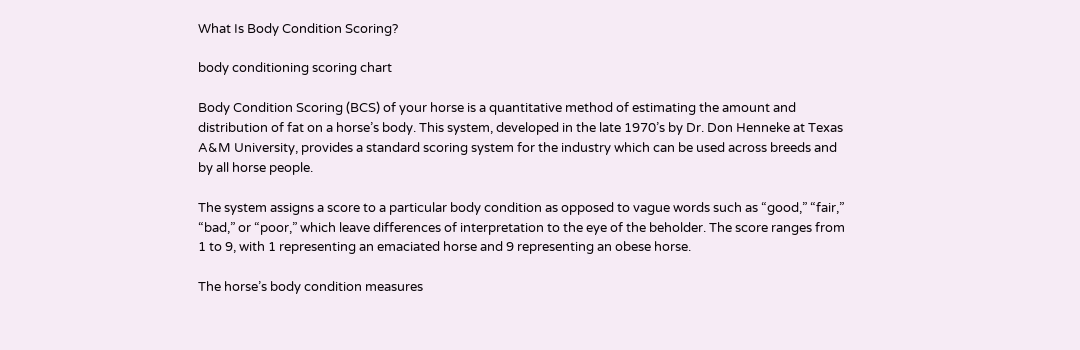What Is Body Condition Scoring?

body conditioning scoring chart

Body Condition Scoring (BCS) of your horse is a quantitative method of estimating the amount and distribution of fat on a horse’s body. This system, developed in the late 1970’s by Dr. Don Henneke at Texas A&M University, provides a standard scoring system for the industry which can be used across breeds and by all horse people.

The system assigns a score to a particular body condition as opposed to vague words such as “good,” “fair,” “bad,” or “poor,” which leave differences of interpretation to the eye of the beholder. The score ranges from 1 to 9, with 1 representing an emaciated horse and 9 representing an obese horse.

The horse’s body condition measures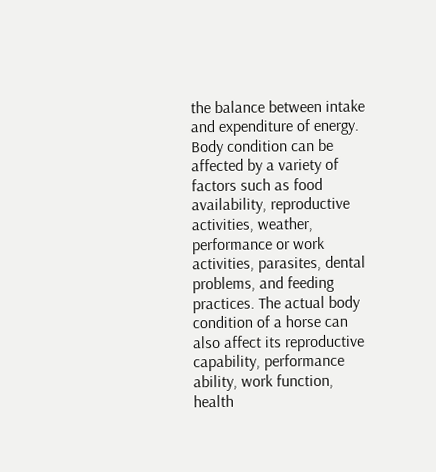the balance between intake and expenditure of energy. Body condition can be affected by a variety of factors such as food availability, reproductive activities, weather, performance or work activities, parasites, dental problems, and feeding practices. The actual body condition of a horse can also affect its reproductive capability, performance ability, work function, health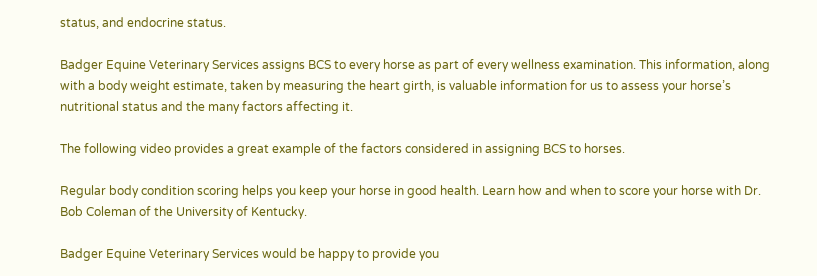status, and endocrine status.

Badger Equine Veterinary Services assigns BCS to every horse as part of every wellness examination. This information, along with a body weight estimate, taken by measuring the heart girth, is valuable information for us to assess your horse’s nutritional status and the many factors affecting it.

The following video provides a great example of the factors considered in assigning BCS to horses.

Regular body condition scoring helps you keep your horse in good health. Learn how and when to score your horse with Dr. Bob Coleman of the University of Kentucky.

Badger Equine Veterinary Services would be happy to provide you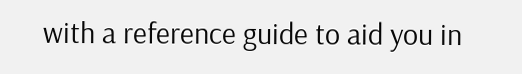with a reference guide to aid you in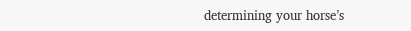determining your horse’s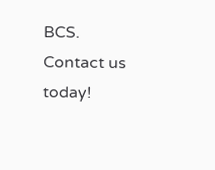BCS. Contact us today!